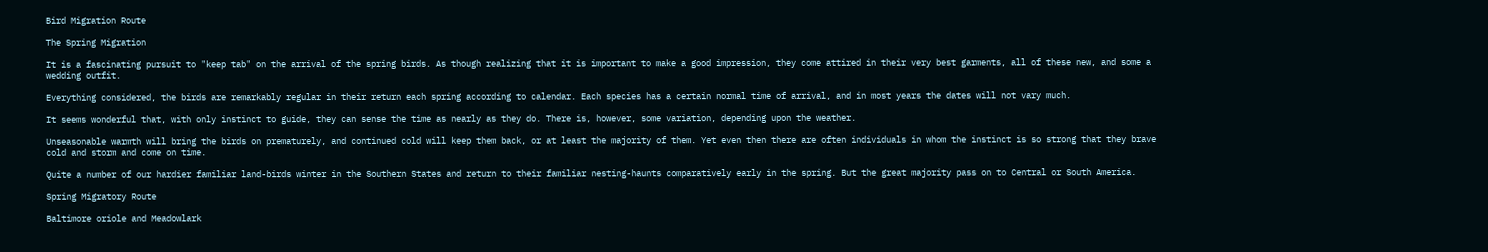Bird Migration Route

The Spring Migration

It is a fascinating pursuit to "keep tab" on the arrival of the spring birds. As though realizing that it is important to make a good impression, they come attired in their very best garments, all of these new, and some a wedding outfit.

Everything considered, the birds are remarkably regular in their return each spring according to calendar. Each species has a certain normal time of arrival, and in most years the dates will not vary much.

It seems wonderful that, with only instinct to guide, they can sense the time as nearly as they do. There is, however, some variation, depending upon the weather.

Unseasonable warmth will bring the birds on prematurely, and continued cold will keep them back, or at least the majority of them. Yet even then there are often individuals in whom the instinct is so strong that they brave cold and storm and come on time.

Quite a number of our hardier familiar land-birds winter in the Southern States and return to their familiar nesting-haunts comparatively early in the spring. But the great majority pass on to Central or South America.

Spring Migratory Route

Baltimore oriole and Meadowlark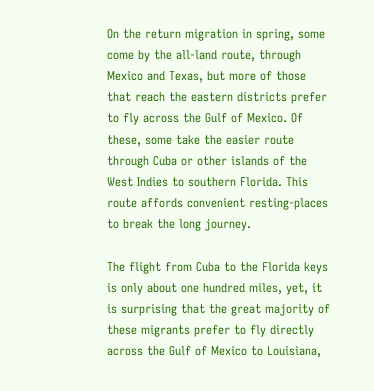On the return migration in spring, some come by the all-land route, through Mexico and Texas, but more of those that reach the eastern districts prefer to fly across the Gulf of Mexico. Of these, some take the easier route through Cuba or other islands of the West Indies to southern Florida. This route affords convenient resting-places to break the long journey.

The flight from Cuba to the Florida keys is only about one hundred miles, yet, it is surprising that the great majority of these migrants prefer to fly directly across the Gulf of Mexico to Louisiana,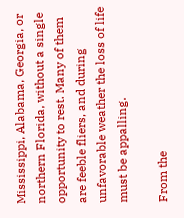Mississippi, Alabama, Georgia, or northern Florida, without a single opportunity to rest. Many of them are feeble fliers, and during unfavorable weather the loss of life must be appalling.

From the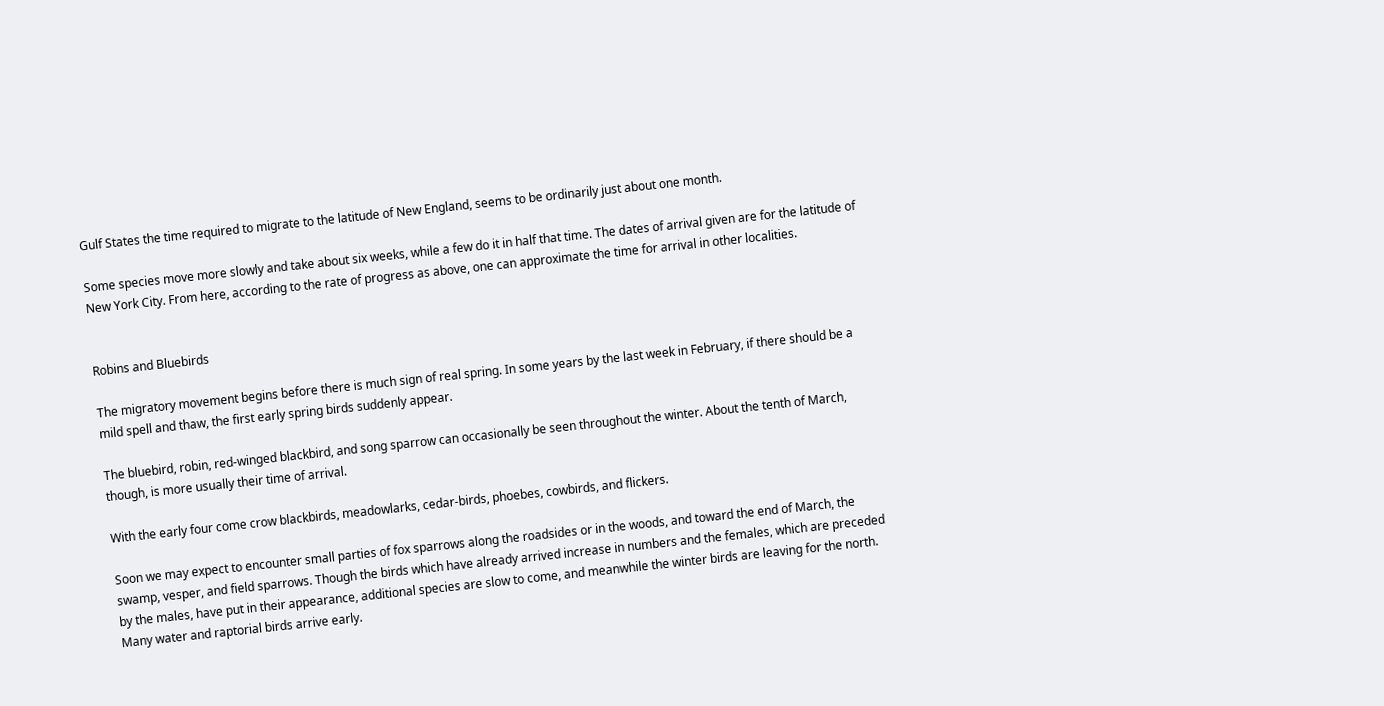Gulf States the time required to migrate to the latitude of New England, seems to be ordinarily just about one month.

Some species move more slowly and take about six weeks, while a few do it in half that time. The dates of arrival given are for the latitude of New York City. From here, according to the rate of progress as above, one can approximate the time for arrival in other localities.


Robins and Bluebirds

The migratory movement begins before there is much sign of real spring. In some years by the last week in February, if there should be a mild spell and thaw, the first early spring birds suddenly appear.

The bluebird, robin, red-winged blackbird, and song sparrow can occasionally be seen throughout the winter. About the tenth of March, though, is more usually their time of arrival.

With the early four come crow blackbirds, meadowlarks, cedar-birds, phoebes, cowbirds, and flickers.

Soon we may expect to encounter small parties of fox sparrows along the roadsides or in the woods, and toward the end of March, the swamp, vesper, and field sparrows. Though the birds which have already arrived increase in numbers and the females, which are preceded by the males, have put in their appearance, additional species are slow to come, and meanwhile the winter birds are leaving for the north. Many water and raptorial birds arrive early.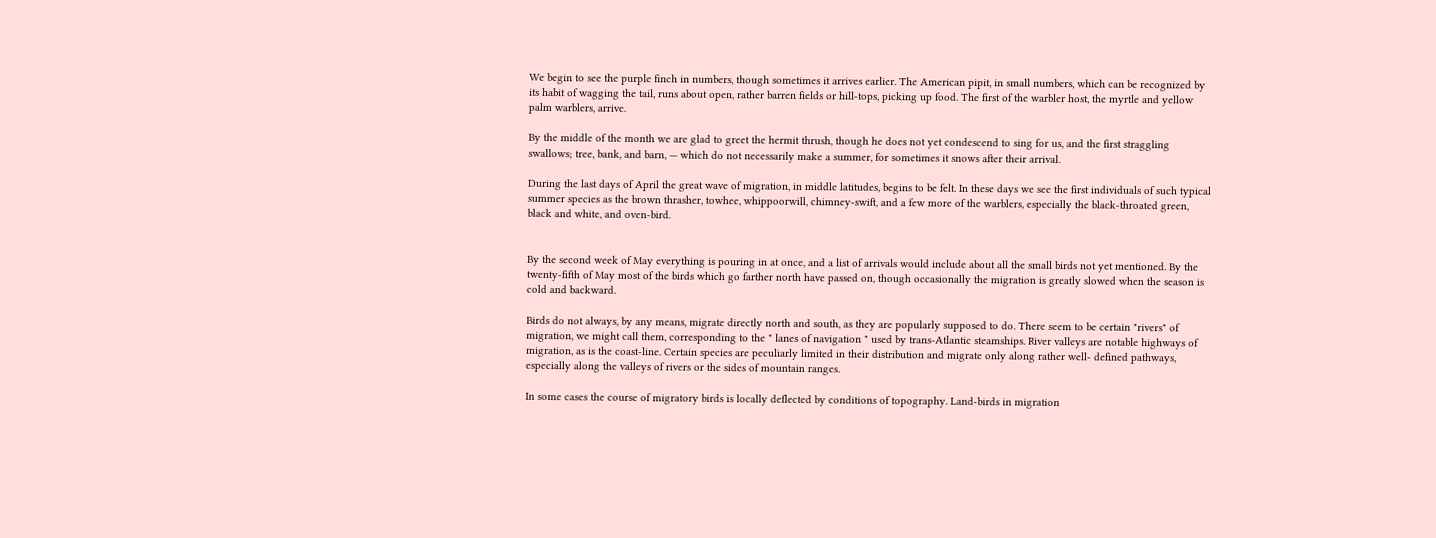We begin to see the purple finch in numbers, though sometimes it arrives earlier. The American pipit, in small numbers, which can be recognized by its habit of wagging the tail, runs about open, rather barren fields or hill-tops, picking up food. The first of the warbler host, the myrtle and yellow palm warblers, arrive.

By the middle of the month we are glad to greet the hermit thrush, though he does not yet condescend to sing for us, and the first straggling swallows; tree, bank, and barn, — which do not necessarily make a summer, for sometimes it snows after their arrival.

During the last days of April the great wave of migration, in middle latitudes, begins to be felt. In these days we see the first individuals of such typical summer species as the brown thrasher, towhee, whippoorwill, chimney-swift, and a few more of the warblers, especially the black-throated green, black and white, and oven-bird.


By the second week of May everything is pouring in at once, and a list of arrivals would include about all the small birds not yet mentioned. By the twenty-fifth of May most of the birds which go farther north have passed on, though occasionally the migration is greatly slowed when the season is cold and backward.

Birds do not always, by any means, migrate directly north and south, as they are popularly supposed to do. There seem to be certain "rivers" of migration, we might call them, corresponding to the " lanes of navigation " used by trans-Atlantic steamships. River valleys are notable highways of migration, as is the coast-line. Certain species are peculiarly limited in their distribution and migrate only along rather well- defined pathways, especially along the valleys of rivers or the sides of mountain ranges.

In some cases the course of migratory birds is locally deflected by conditions of topography. Land-birds in migration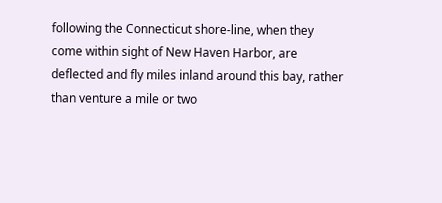following the Connecticut shore-line, when they come within sight of New Haven Harbor, are deflected and fly miles inland around this bay, rather than venture a mile or two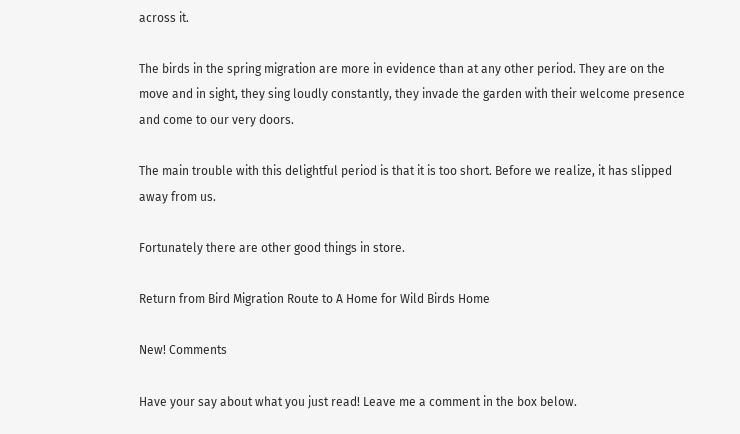across it.

The birds in the spring migration are more in evidence than at any other period. They are on the move and in sight, they sing loudly constantly, they invade the garden with their welcome presence and come to our very doors.

The main trouble with this delightful period is that it is too short. Before we realize, it has slipped away from us.

Fortunately there are other good things in store.

Return from Bird Migration Route to A Home for Wild Birds Home

New! Comments

Have your say about what you just read! Leave me a comment in the box below.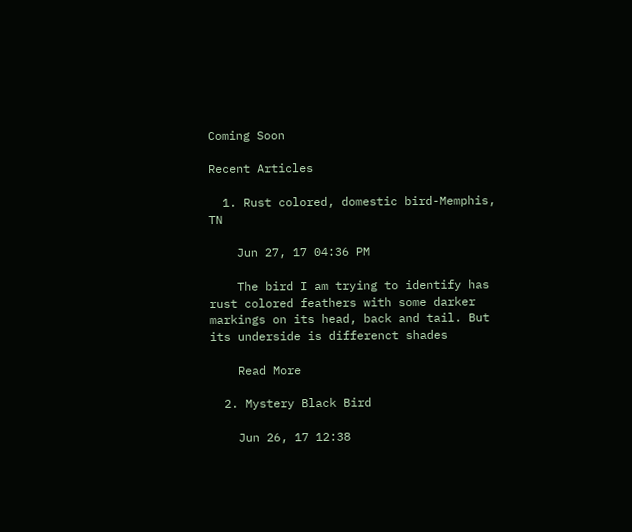Coming Soon

Recent Articles

  1. Rust colored, domestic bird-Memphis, TN

    Jun 27, 17 04:36 PM

    The bird I am trying to identify has rust colored feathers with some darker markings on its head, back and tail. But its underside is differenct shades

    Read More

  2. Mystery Black Bird

    Jun 26, 17 12:38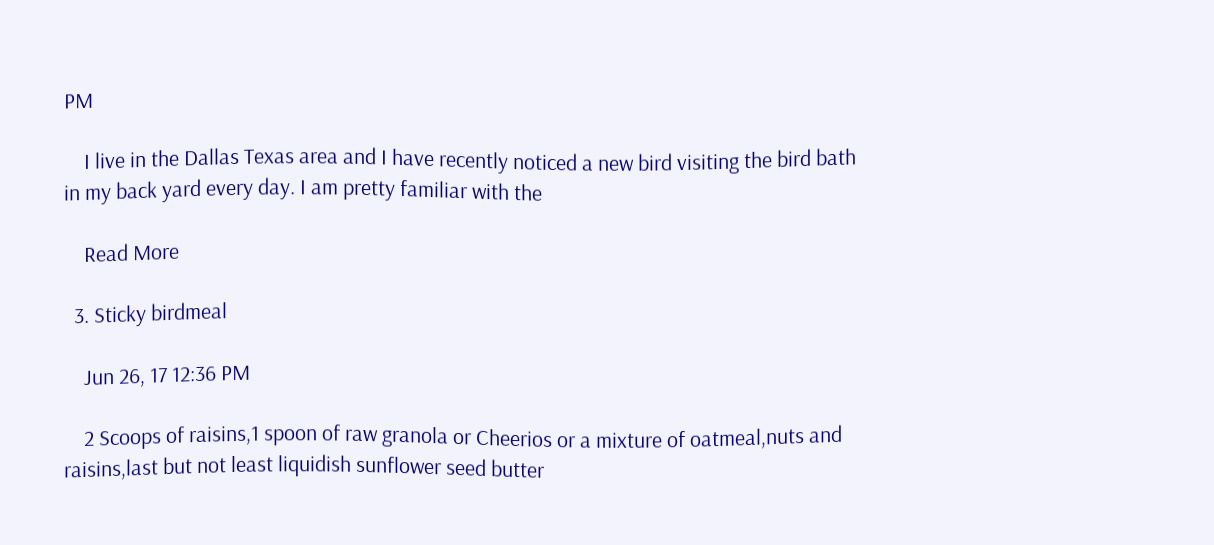PM

    I live in the Dallas Texas area and I have recently noticed a new bird visiting the bird bath in my back yard every day. I am pretty familiar with the

    Read More

  3. Sticky birdmeal

    Jun 26, 17 12:36 PM

    2 Scoops of raisins,1 spoon of raw granola or Cheerios or a mixture of oatmeal,nuts and raisins,last but not least liquidish sunflower seed butter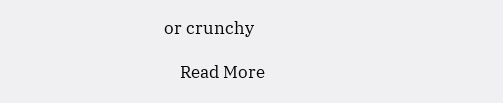or crunchy

    Read More